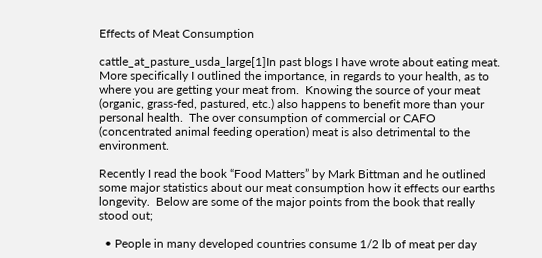Effects of Meat Consumption

cattle_at_pasture_usda_large[1]In past blogs I have wrote about eating meat.  More specifically I outlined the importance, in regards to your health, as to where you are getting your meat from.  Knowing the source of your meat (organic, grass-fed, pastured, etc.) also happens to benefit more than your personal health.  The over consumption of commercial or CAFO (concentrated animal feeding operation) meat is also detrimental to the environment.

Recently I read the book “Food Matters” by Mark Bittman and he outlined some major statistics about our meat consumption how it effects our earths longevity.  Below are some of the major points from the book that really stood out;

  • People in many developed countries consume 1/2 lb of meat per day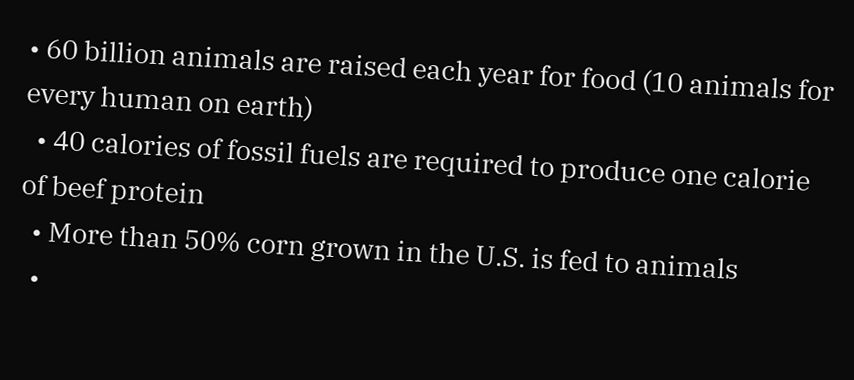• 60 billion animals are raised each year for food (10 animals for every human on earth)
  • 40 calories of fossil fuels are required to produce one calorie of beef protein
  • More than 50% corn grown in the U.S. is fed to animals
  •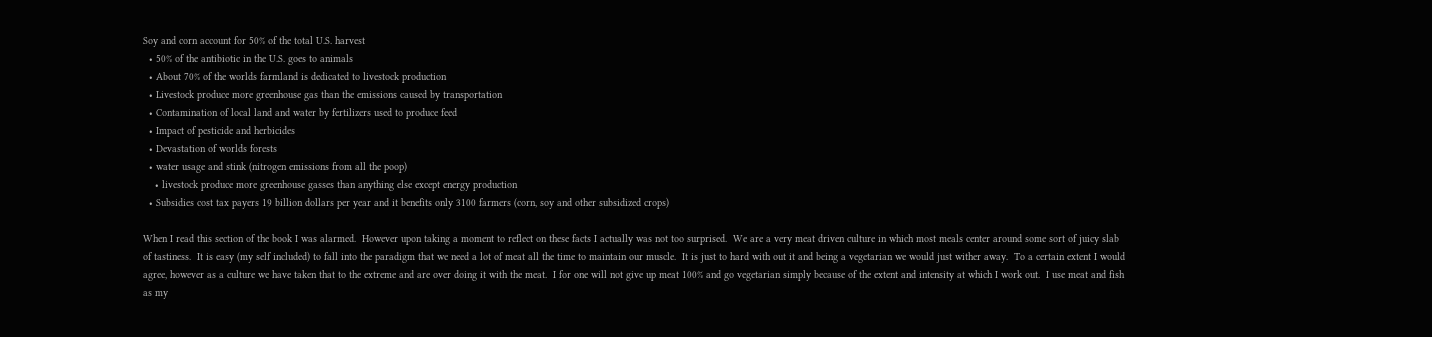Soy and corn account for 50% of the total U.S. harvest
  • 50% of the antibiotic in the U.S. goes to animals
  • About 70% of the worlds farmland is dedicated to livestock production
  • Livestock produce more greenhouse gas than the emissions caused by transportation
  • Contamination of local land and water by fertilizers used to produce feed
  • Impact of pesticide and herbicides
  • Devastation of worlds forests
  • water usage and stink (nitrogen emissions from all the poop)
    • livestock produce more greenhouse gasses than anything else except energy production
  • Subsidies cost tax payers 19 billion dollars per year and it benefits only 3100 farmers (corn, soy and other subsidized crops)

When I read this section of the book I was alarmed.  However upon taking a moment to reflect on these facts I actually was not too surprised.  We are a very meat driven culture in which most meals center around some sort of juicy slab of tastiness.  It is easy (my self included) to fall into the paradigm that we need a lot of meat all the time to maintain our muscle.  It is just to hard with out it and being a vegetarian we would just wither away.  To a certain extent I would agree, however as a culture we have taken that to the extreme and are over doing it with the meat.  I for one will not give up meat 100% and go vegetarian simply because of the extent and intensity at which I work out.  I use meat and fish as my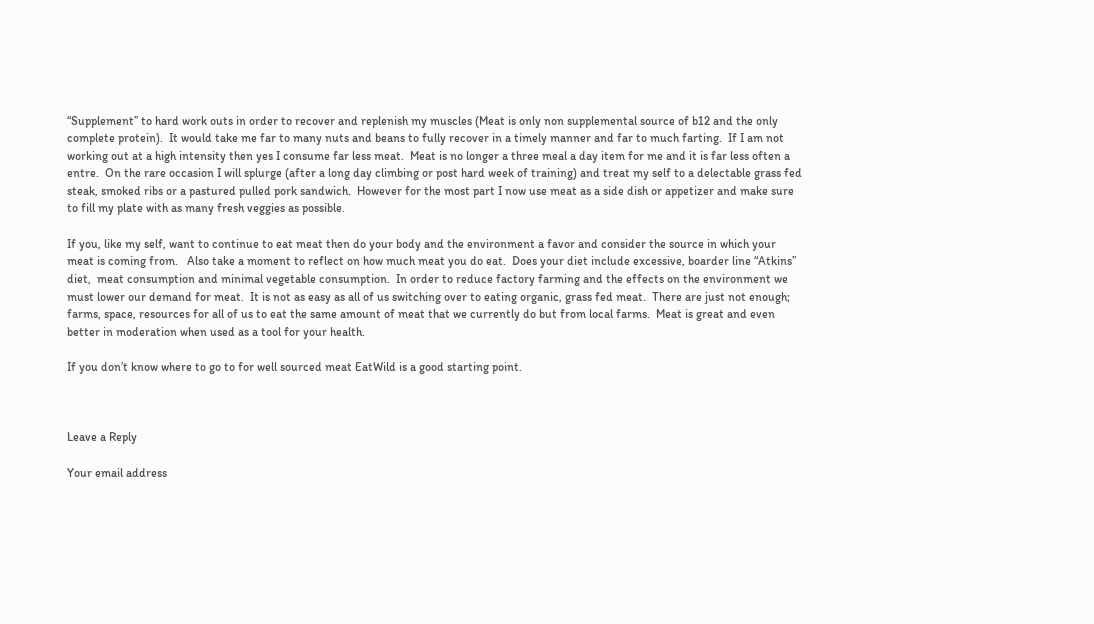“Supplement” to hard work outs in order to recover and replenish my muscles (Meat is only non supplemental source of b12 and the only complete protein).  It would take me far to many nuts and beans to fully recover in a timely manner and far to much farting.  If I am not working out at a high intensity then yes I consume far less meat.  Meat is no longer a three meal a day item for me and it is far less often a entre.  On the rare occasion I will splurge (after a long day climbing or post hard week of training) and treat my self to a delectable grass fed steak, smoked ribs or a pastured pulled pork sandwich.  However for the most part I now use meat as a side dish or appetizer and make sure to fill my plate with as many fresh veggies as possible.

If you, like my self, want to continue to eat meat then do your body and the environment a favor and consider the source in which your meat is coming from.   Also take a moment to reflect on how much meat you do eat.  Does your diet include excessive, boarder line “Atkins” diet,  meat consumption and minimal vegetable consumption.  In order to reduce factory farming and the effects on the environment we must lower our demand for meat.  It is not as easy as all of us switching over to eating organic, grass fed meat.  There are just not enough; farms, space, resources for all of us to eat the same amount of meat that we currently do but from local farms.  Meat is great and even better in moderation when used as a tool for your health.

If you don’t know where to go to for well sourced meat EatWild is a good starting point.



Leave a Reply

Your email address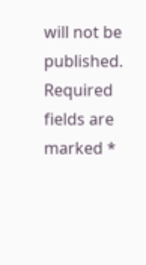will not be published. Required fields are marked *